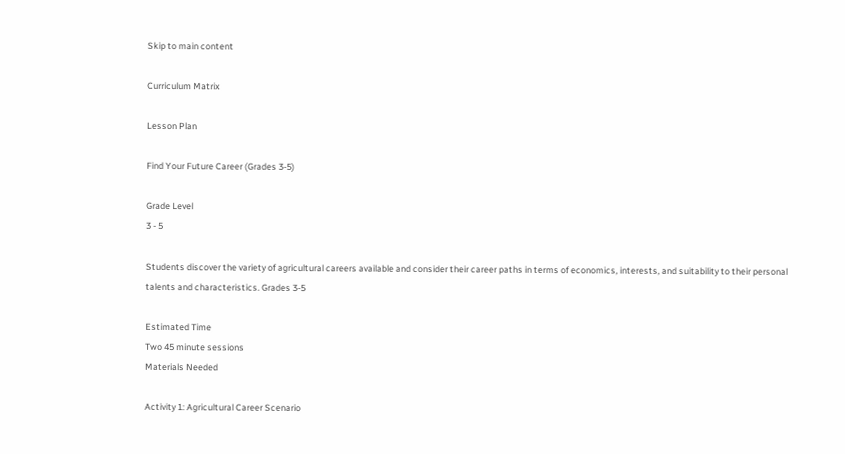Skip to main content

Curriculum Matrix

Lesson Plan

Find Your Future Career (Grades 3-5)

Grade Level
3 - 5

Students discover the variety of agricultural careers available and consider their career paths in terms of economics, interests, and suitability to their personal talents and characteristics. Grades 3-5

Estimated Time
Two 45 minute sessions
Materials Needed

Activity 1: Agricultural Career Scenario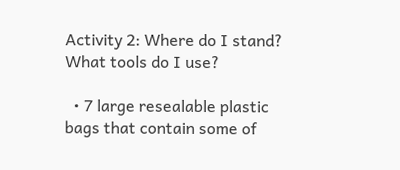Activity 2: Where do I stand? What tools do I use?

  • 7 large resealable plastic bags that contain some of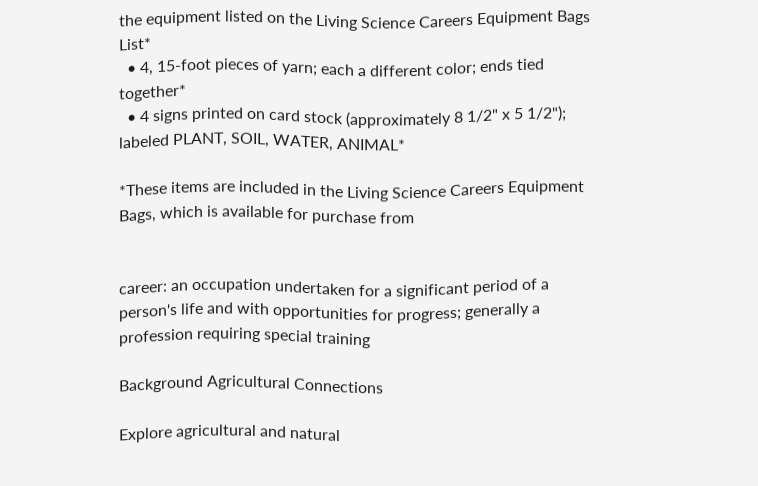the equipment listed on the Living Science Careers Equipment Bags List*
  • 4, 15-foot pieces of yarn; each a different color; ends tied together*
  • 4 signs printed on card stock (approximately 8 1/2" x 5 1/2"); labeled PLANT, SOIL, WATER, ANIMAL*

*These items are included in the Living Science Careers Equipment Bags, which is available for purchase from


career: an occupation undertaken for a significant period of a person's life and with opportunities for progress; generally a profession requiring special training

Background Agricultural Connections

Explore agricultural and natural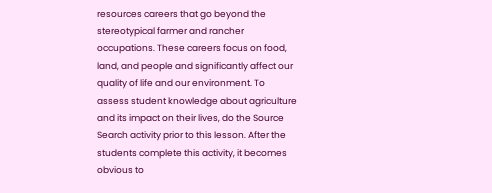resources careers that go beyond the stereotypical farmer and rancher occupations. These careers focus on food, land, and people and significantly affect our quality of life and our environment. To assess student knowledge about agriculture and its impact on their lives, do the Source Search activity prior to this lesson. After the students complete this activity, it becomes obvious to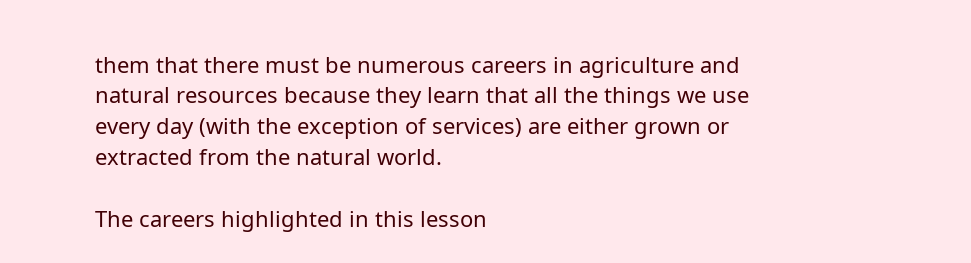them that there must be numerous careers in agriculture and natural resources because they learn that all the things we use every day (with the exception of services) are either grown or extracted from the natural world.

The careers highlighted in this lesson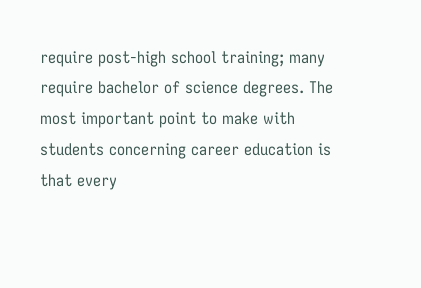require post-high school training; many require bachelor of science degrees. The most important point to make with students concerning career education is that every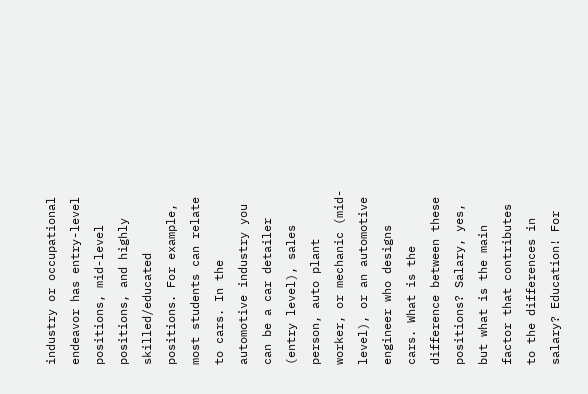industry or occupational endeavor has entry-level positions, mid-level positions, and highly skilled/educated positions. For example, most students can relate to cars. In the automotive industry you can be a car detailer (entry level), sales person, auto plant worker, or mechanic (mid-level), or an automotive engineer who designs cars. What is the difference between these positions? Salary, yes, but what is the main factor that contributes to the differences in salary? Education! For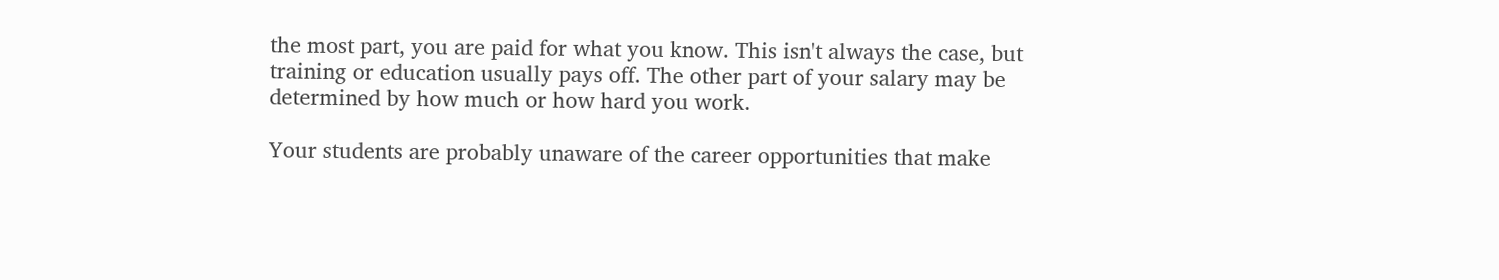the most part, you are paid for what you know. This isn't always the case, but training or education usually pays off. The other part of your salary may be determined by how much or how hard you work.

Your students are probably unaware of the career opportunities that make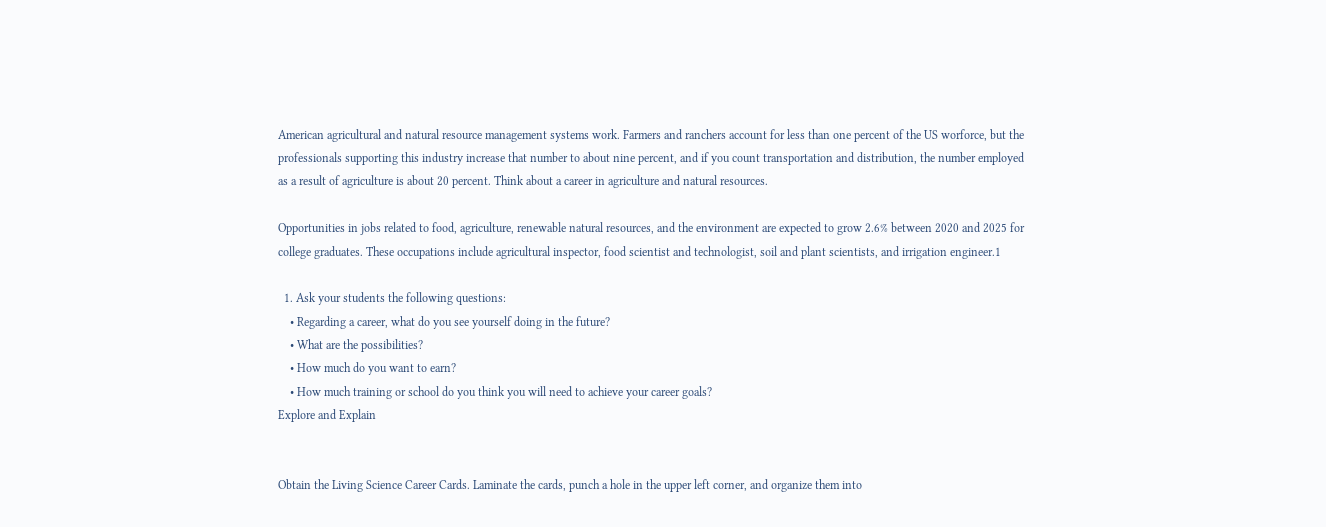American agricultural and natural resource management systems work. Farmers and ranchers account for less than one percent of the US worforce, but the professionals supporting this industry increase that number to about nine percent, and if you count transportation and distribution, the number employed as a result of agriculture is about 20 percent. Think about a career in agriculture and natural resources.

Opportunities in jobs related to food, agriculture, renewable natural resources, and the environment are expected to grow 2.6% between 2020 and 2025 for college graduates. These occupations include agricultural inspector, food scientist and technologist, soil and plant scientists, and irrigation engineer.1

  1. Ask your students the following questions:
    • Regarding a career, what do you see yourself doing in the future?
    • What are the possibilities?
    • How much do you want to earn?
    • How much training or school do you think you will need to achieve your career goals?
Explore and Explain


Obtain the Living Science Career Cards. Laminate the cards, punch a hole in the upper left corner, and organize them into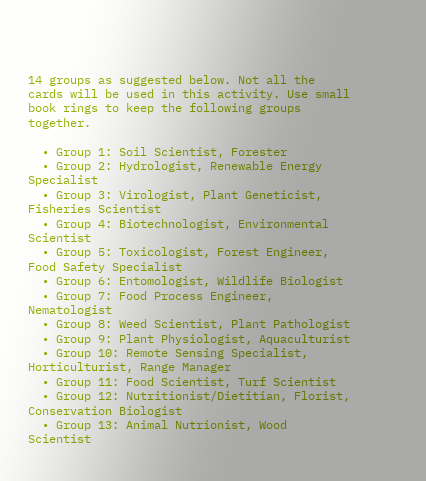14 groups as suggested below. Not all the cards will be used in this activity. Use small book rings to keep the following groups together.

  • Group 1: Soil Scientist, Forester
  • Group 2: Hydrologist, Renewable Energy Specialist
  • Group 3: Virologist, Plant Geneticist, Fisheries Scientist
  • Group 4: Biotechnologist, Environmental Scientist
  • Group 5: Toxicologist, Forest Engineer, Food Safety Specialist
  • Group 6: Entomologist, Wildlife Biologist
  • Group 7: Food Process Engineer, Nematologist
  • Group 8: Weed Scientist, Plant Pathologist
  • Group 9: Plant Physiologist, Aquaculturist
  • Group 10: Remote Sensing Specialist, Horticulturist, Range Manager
  • Group 11: Food Scientist, Turf Scientist
  • Group 12: Nutritionist/Dietitian, Florist, Conservation Biologist
  • Group 13: Animal Nutrionist, Wood Scientist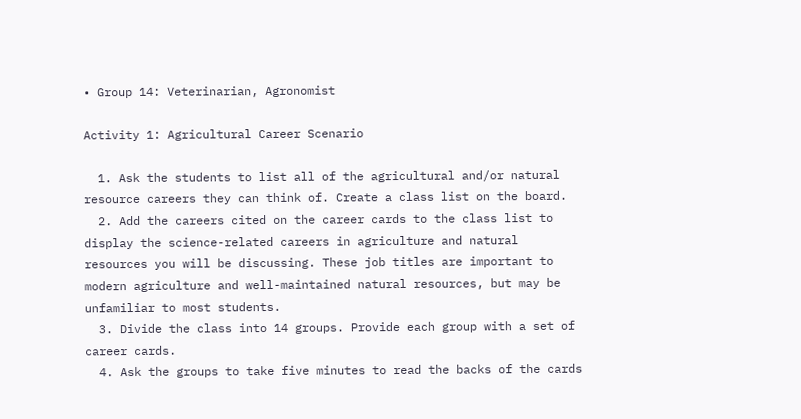• Group 14: Veterinarian, Agronomist

Activity 1: Agricultural Career Scenario

  1. Ask the students to list all of the agricultural and/or natural resource careers they can think of. Create a class list on the board.
  2. Add the careers cited on the career cards to the class list to display the science-related careers in agriculture and natural resources you will be discussing. These job titles are important to modern agriculture and well-maintained natural resources, but may be unfamiliar to most students.
  3. Divide the class into 14 groups. Provide each group with a set of career cards.
  4. Ask the groups to take five minutes to read the backs of the cards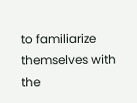to familiarize themselves with the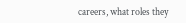careers, what roles they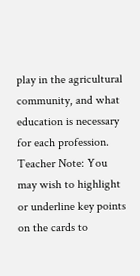play in the agricultural community, and what education is necessary for each profession. Teacher Note: You may wish to highlight or underline key points on the cards to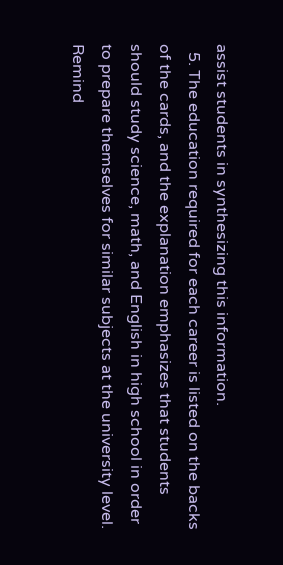assist students in synthesizing this information.
  5. The education required for each career is listed on the backs of the cards, and the explanation emphasizes that students should study science, math, and English in high school in order to prepare themselves for similar subjects at the university level. Remind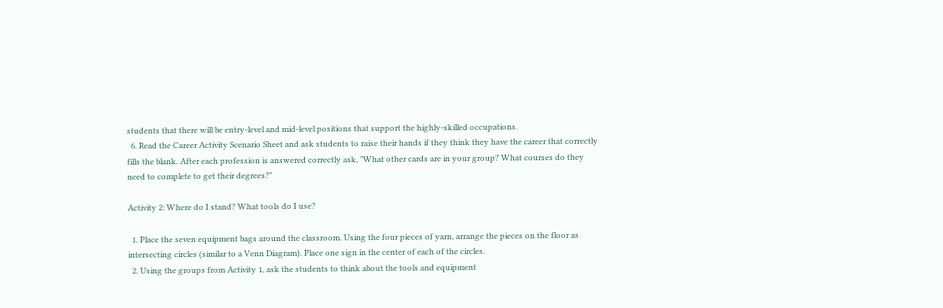students that there will be entry-level and mid-level positions that support the highly-skilled occupations.
  6. Read the Career Activity Scenario Sheet and ask students to raise their hands if they think they have the career that correctly fills the blank. After each profession is answered correctly ask, "What other cards are in your group? What courses do they need to complete to get their degrees?"

Activity 2: Where do I stand? What tools do I use?

  1. Place the seven equipment bags around the classroom. Using the four pieces of yarn, arrange the pieces on the floor as intersecting circles (similar to a Venn Diagram). Place one sign in the center of each of the circles.
  2. Using the groups from Activity 1, ask the students to think about the tools and equipment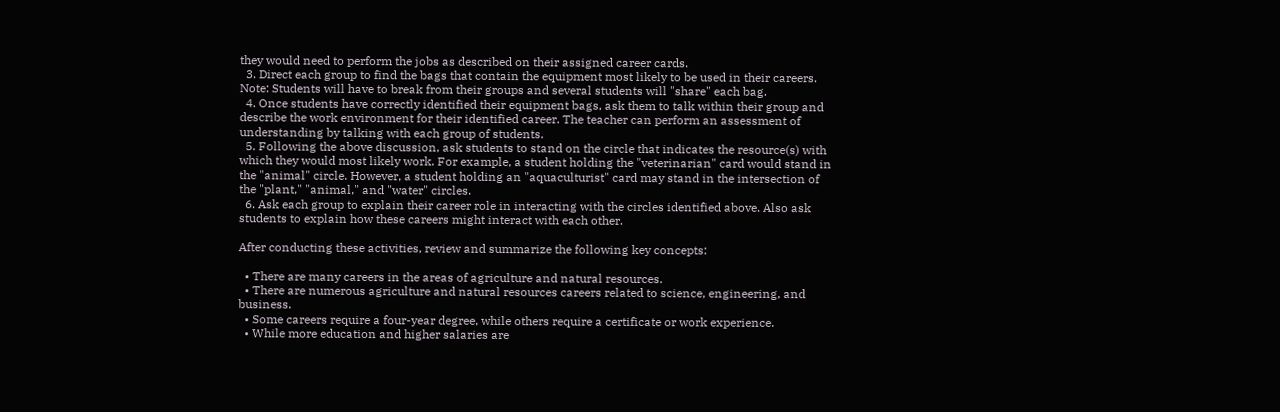they would need to perform the jobs as described on their assigned career cards.
  3. Direct each group to find the bags that contain the equipment most likely to be used in their careers. Note: Students will have to break from their groups and several students will "share" each bag.
  4. Once students have correctly identified their equipment bags, ask them to talk within their group and describe the work environment for their identified career. The teacher can perform an assessment of understanding by talking with each group of students.
  5. Following the above discussion, ask students to stand on the circle that indicates the resource(s) with which they would most likely work. For example, a student holding the "veterinarian" card would stand in the "animal" circle. However, a student holding an "aquaculturist" card may stand in the intersection of the "plant," "animal," and "water" circles.
  6. Ask each group to explain their career role in interacting with the circles identified above. Also ask students to explain how these careers might interact with each other.

After conducting these activities, review and summarize the following key concepts:

  • There are many careers in the areas of agriculture and natural resources.
  • There are numerous agriculture and natural resources careers related to science, engineering, and business.
  • Some careers require a four-year degree, while others require a certificate or work experience.
  • While more education and higher salaries are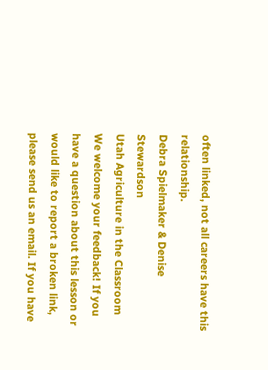often linked, not all careers have this relationship.
Debra Spielmaker & Denise Stewardson
Utah Agriculture in the Classroom
We welcome your feedback! If you have a question about this lesson or would like to report a broken link, please send us an email. If you have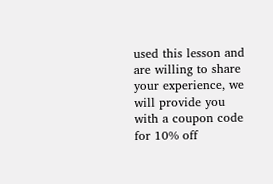used this lesson and are willing to share your experience, we will provide you with a coupon code for 10% off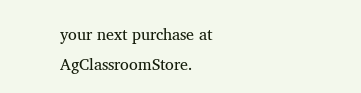your next purchase at AgClassroomStore.